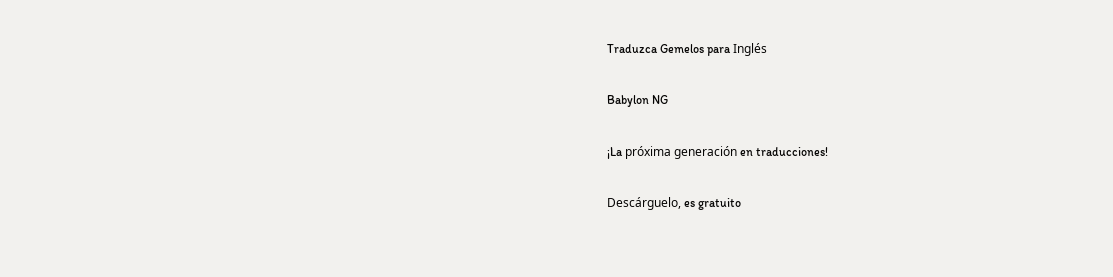Traduzca Gemelos para Inglés

Babylon NG

¡La próxima generación en traducciones!

Descárguelo, es gratuito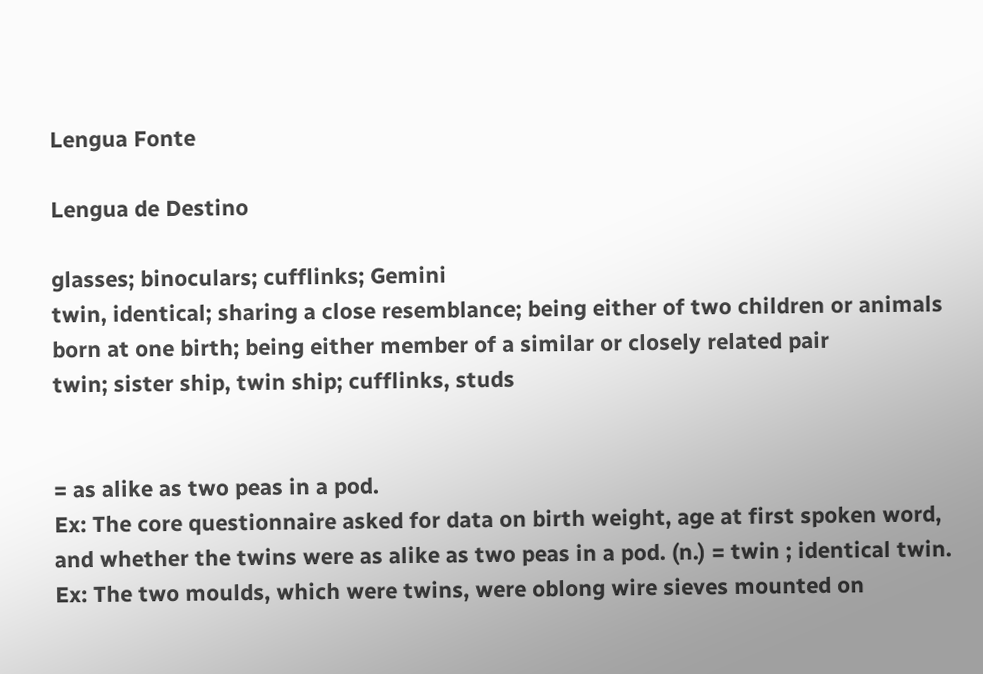Lengua Fonte

Lengua de Destino

glasses; binoculars; cufflinks; Gemini
twin, identical; sharing a close resemblance; being either of two children or animals born at one birth; being either member of a similar or closely related pair
twin; sister ship, twin ship; cufflinks, studs


= as alike as two peas in a pod.
Ex: The core questionnaire asked for data on birth weight, age at first spoken word, and whether the twins were as alike as two peas in a pod. (n.) = twin ; identical twin.
Ex: The two moulds, which were twins, were oblong wire sieves mounted on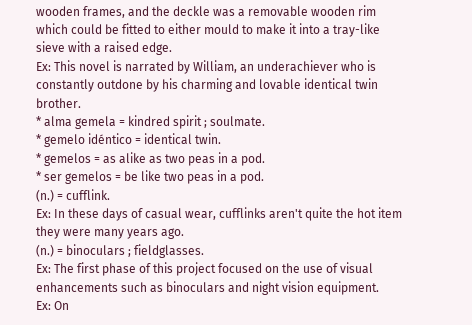wooden frames, and the deckle was a removable wooden rim which could be fitted to either mould to make it into a tray-like sieve with a raised edge.
Ex: This novel is narrated by William, an underachiever who is constantly outdone by his charming and lovable identical twin brother.
* alma gemela = kindred spirit ; soulmate.
* gemelo idéntico = identical twin.
* gemelos = as alike as two peas in a pod.
* ser gemelos = be like two peas in a pod.
(n.) = cufflink.
Ex: In these days of casual wear, cufflinks aren't quite the hot item they were many years ago.
(n.) = binoculars ; fieldglasses.
Ex: The first phase of this project focused on the use of visual enhancements such as binoculars and night vision equipment.
Ex: On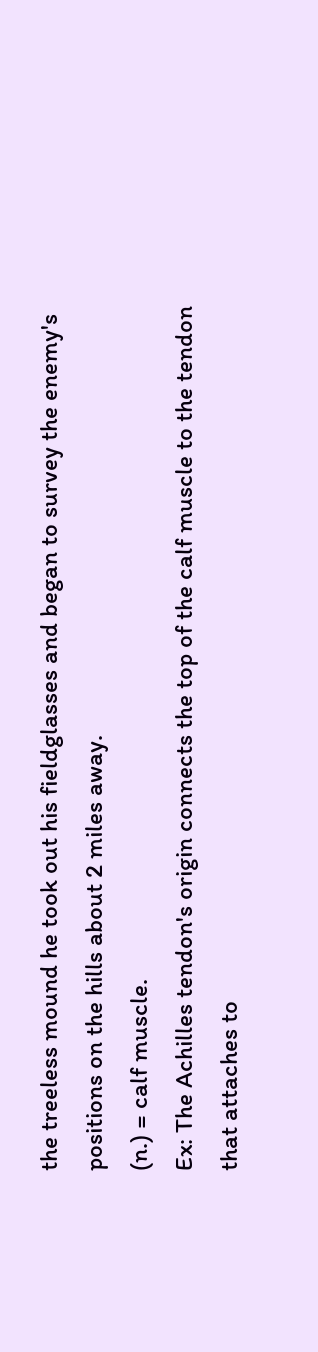the treeless mound he took out his fieldglasses and began to survey the enemy's positions on the hills about 2 miles away.
(n.) = calf muscle.
Ex: The Achilles tendon's origin connects the top of the calf muscle to the tendon that attaches to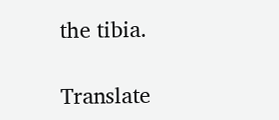the tibia.

Translate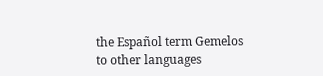the Español term Gemelos to other languages